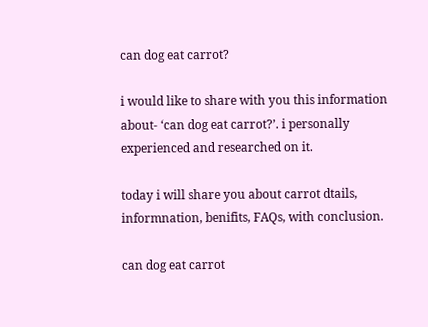can dog eat carrot?

i would like to share with you this information about- ‘can dog eat carrot?’. i personally experienced and researched on it.

today i will share you about carrot dtails, informnation, benifits, FAQs, with conclusion.

can dog eat carrot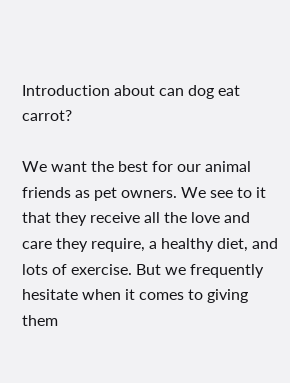Introduction about can dog eat carrot?

We want the best for our animal friends as pet owners. We see to it that they receive all the love and care they require, a healthy diet, and lots of exercise. But we frequently hesitate when it comes to giving them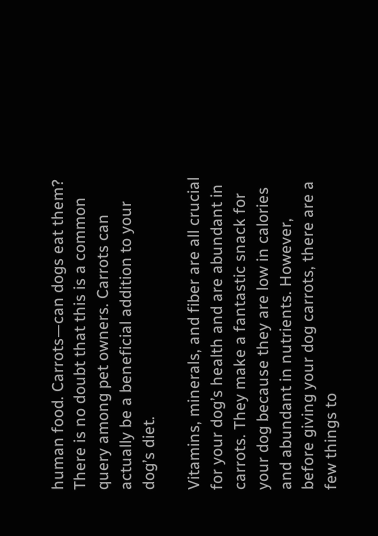human food. Carrots—can dogs eat them? There is no doubt that this is a common query among pet owners. Carrots can actually be a beneficial addition to your dog’s diet.

Vitamins, minerals, and fiber are all crucial for your dog’s health and are abundant in carrots. They make a fantastic snack for your dog because they are low in calories and abundant in nutrients. However, before giving your dog carrots, there are a few things to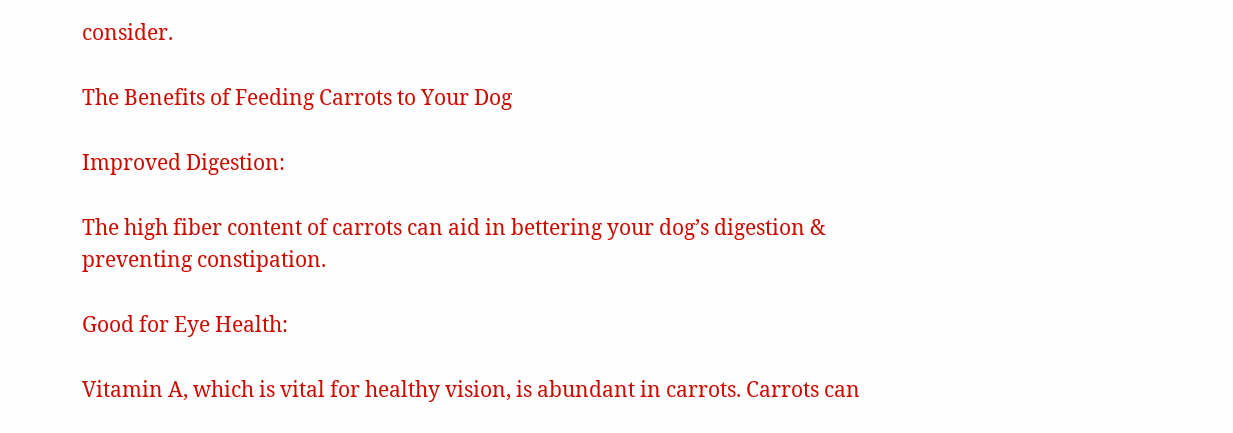consider.

The Benefits of Feeding Carrots to Your Dog

Improved Digestion:

The high fiber content of carrots can aid in bettering your dog’s digestion & preventing constipation.

Good for Eye Health:

Vitamin A, which is vital for healthy vision, is abundant in carrots. Carrots can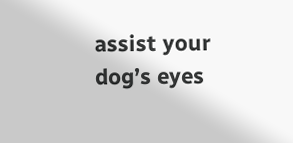assist your dog’s eyes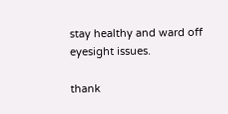stay healthy and ward off eyesight issues.

thank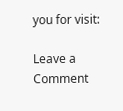you for visit:

Leave a Comment